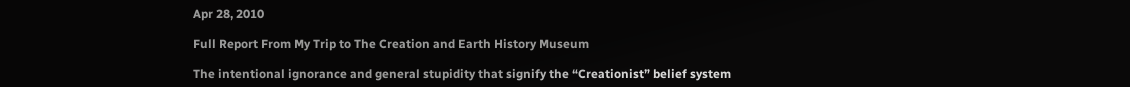Apr 28, 2010

Full Report From My Trip to The Creation and Earth History Museum

The intentional ignorance and general stupidity that signify the “Creationist” belief system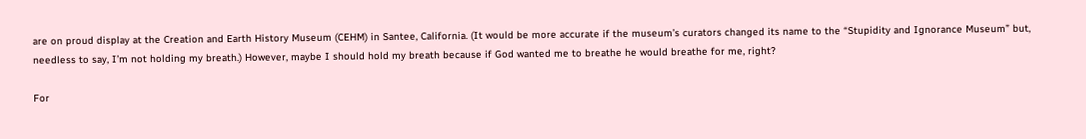are on proud display at the Creation and Earth History Museum (CEHM) in Santee, California. (It would be more accurate if the museum’s curators changed its name to the “Stupidity and Ignorance Museum” but, needless to say, I’m not holding my breath.) However, maybe I should hold my breath because if God wanted me to breathe he would breathe for me, right?

For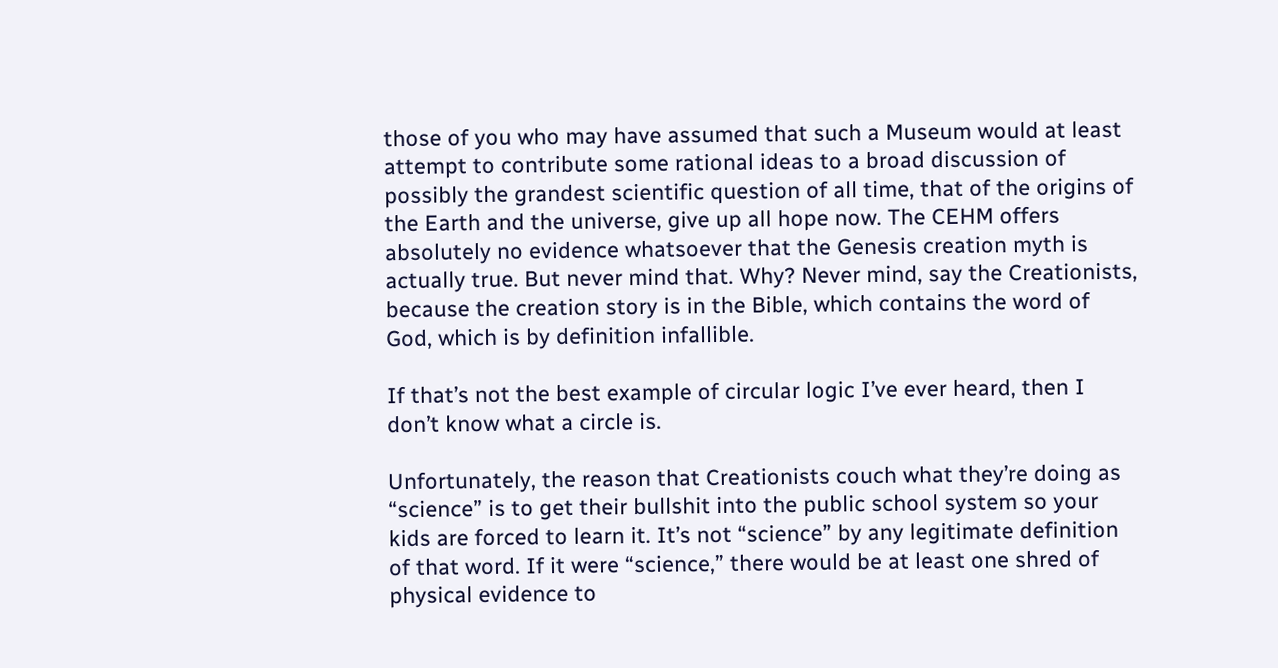those of you who may have assumed that such a Museum would at least attempt to contribute some rational ideas to a broad discussion of possibly the grandest scientific question of all time, that of the origins of the Earth and the universe, give up all hope now. The CEHM offers absolutely no evidence whatsoever that the Genesis creation myth is actually true. But never mind that. Why? Never mind, say the Creationists, because the creation story is in the Bible, which contains the word of God, which is by definition infallible.

If that’s not the best example of circular logic I’ve ever heard, then I don’t know what a circle is.

Unfortunately, the reason that Creationists couch what they’re doing as “science” is to get their bullshit into the public school system so your kids are forced to learn it. It’s not “science” by any legitimate definition of that word. If it were “science,” there would be at least one shred of physical evidence to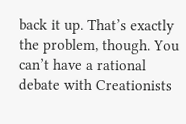back it up. That’s exactly the problem, though. You can’t have a rational debate with Creationists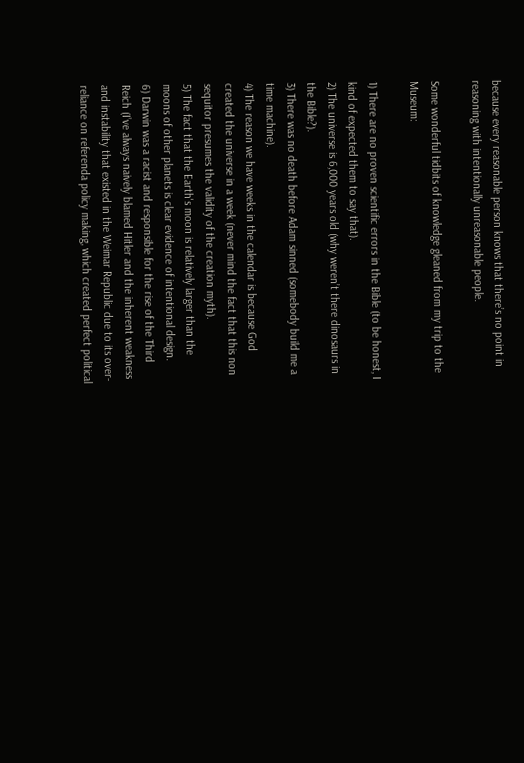because every reasonable person knows that there’s no point in reasoning with intentionally unreasonable people.

Some wonderful tidbits of knowledge gleaned from my trip to the Museum:

1) There are no proven scientific errors in the Bible (to be honest, I kind of expected them to say that).
2) The universe is 6,000 years old (why weren’t there dinosaurs in the Bible?).
3) There was no death before Adam sinned (somebody build me a time machine).
4) The reason we have weeks in the calendar is because God created the universe in a week (never mind the fact that this non sequitor presumes the validity of the creation myth).
5) The fact that the Earth's moon is relatively larger than the moons of other planets is clear evidence of intentional design.
6) Darwin was a racist and responsible for the rise of the Third Reich (I’ve always naively blamed Hitler and the inherent weakness and instability that existed in the Weimar Republic due to its over-reliance on referenda policy making, which created perfect political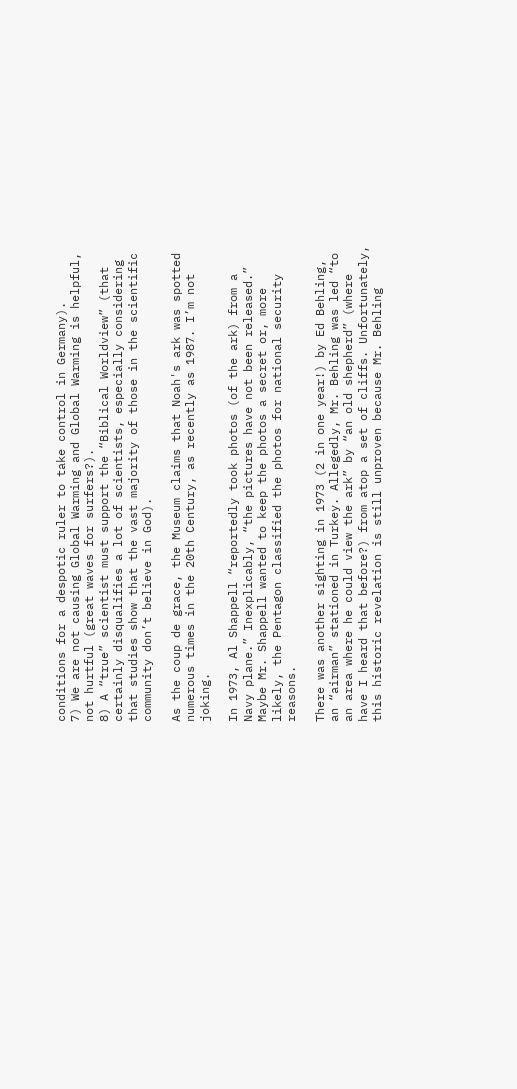conditions for a despotic ruler to take control in Germany).
7) We are not causing Global Warming and Global Warming is helpful, not hurtful (great waves for surfers?).
8) A “true” scientist must support the “Biblical Worldview” (that certainly disqualifies a lot of scientists, especially considering that studies show that the vast majority of those in the scientific community don’t believe in God).

As the coup de grace, the Museum claims that Noah's ark was spotted numerous times in the 20th Century, as recently as 1987. I’m not joking.

In 1973, Al Shappell “reportedly took photos (of the ark) from a Navy plane.” Inexplicably, “the pictures have not been released.” Maybe Mr. Shappell wanted to keep the photos a secret or, more likely, the Pentagon classified the photos for national security reasons.

There was another sighting in 1973 (2 in one year!) by Ed Behling, an “airman” stationed in Turkey. Allegedly, Mr. Behling was led “to an area where he could view the ark” by “an old shepherd” (where have I heard that before?) from atop a set of cliffs. Unfortunately, this historic revelation is still unproven because Mr. Behling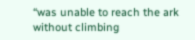“was unable to reach the ark without climbing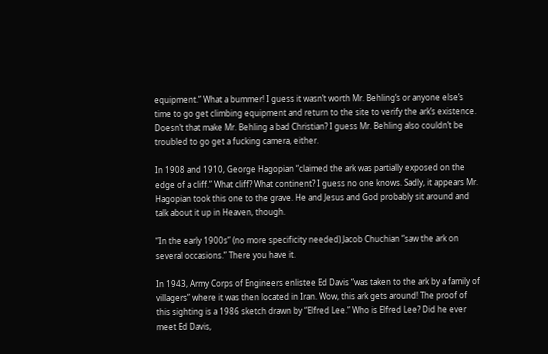equipment.” What a bummer! I guess it wasn’t worth Mr. Behling’s or anyone else’s time to go get climbing equipment and return to the site to verify the ark’s existence. Doesn’t that make Mr. Behling a bad Christian? I guess Mr. Behling also couldn’t be troubled to go get a fucking camera, either.

In 1908 and 1910, George Hagopian “claimed the ark was partially exposed on the edge of a cliff.” What cliff? What continent? I guess no one knows. Sadly, it appears Mr. Hagopian took this one to the grave. He and Jesus and God probably sit around and talk about it up in Heaven, though.

“In the early 1900s” (no more specificity needed) Jacob Chuchian “saw the ark on several occasions.” There you have it.

In 1943, Army Corps of Engineers enlistee Ed Davis “was taken to the ark by a family of villagers” where it was then located in Iran. Wow, this ark gets around! The proof of this sighting is a 1986 sketch drawn by “Elfred Lee.” Who is Elfred Lee? Did he ever meet Ed Davis,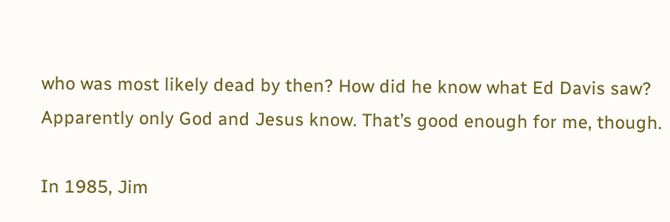who was most likely dead by then? How did he know what Ed Davis saw? Apparently only God and Jesus know. That’s good enough for me, though.

In 1985, Jim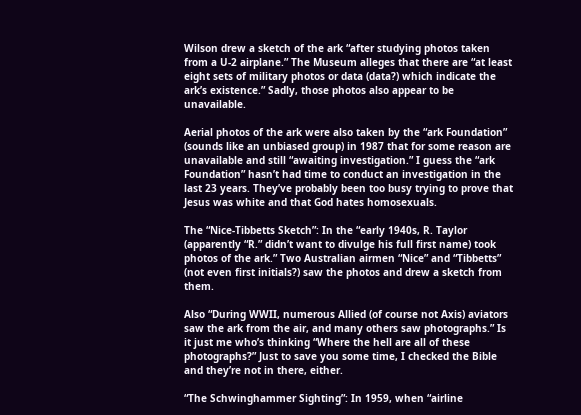Wilson drew a sketch of the ark “after studying photos taken from a U-2 airplane.” The Museum alleges that there are “at least eight sets of military photos or data (data?) which indicate the ark’s existence.” Sadly, those photos also appear to be unavailable.

Aerial photos of the ark were also taken by the “ark Foundation” (sounds like an unbiased group) in 1987 that for some reason are unavailable and still “awaiting investigation.” I guess the “ark Foundation” hasn’t had time to conduct an investigation in the last 23 years. They’ve probably been too busy trying to prove that Jesus was white and that God hates homosexuals.

The “Nice-Tibbetts Sketch”: In the “early 1940s, R. Taylor (apparently “R.” didn’t want to divulge his full first name) took photos of the ark.” Two Australian airmen “Nice” and “Tibbetts” (not even first initials?) saw the photos and drew a sketch from them.

Also “During WWII, numerous Allied (of course not Axis) aviators saw the ark from the air, and many others saw photographs.” Is it just me who’s thinking “Where the hell are all of these photographs?” Just to save you some time, I checked the Bible and they’re not in there, either.

“The Schwinghammer Sighting”: In 1959, when “airline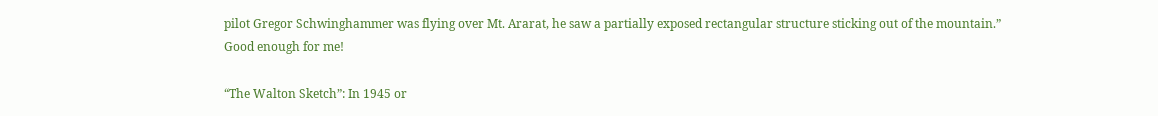pilot Gregor Schwinghammer was flying over Mt. Ararat, he saw a partially exposed rectangular structure sticking out of the mountain.” Good enough for me!

“The Walton Sketch”: In 1945 or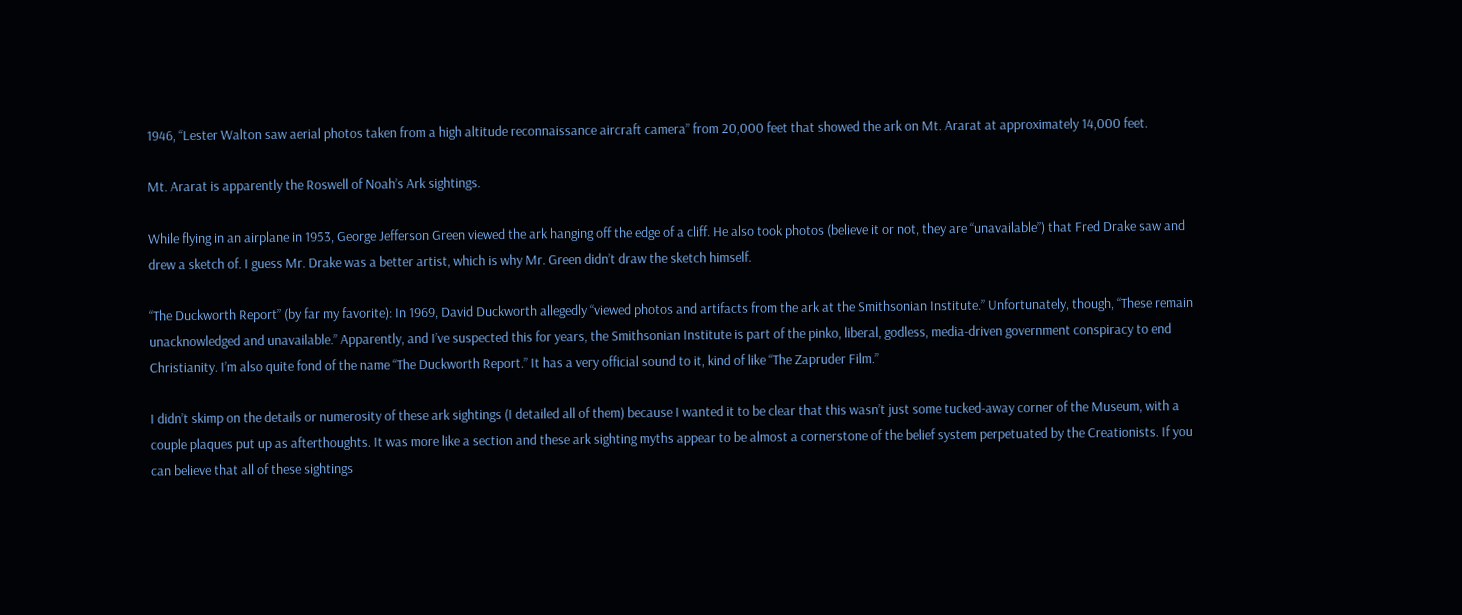1946, “Lester Walton saw aerial photos taken from a high altitude reconnaissance aircraft camera” from 20,000 feet that showed the ark on Mt. Ararat at approximately 14,000 feet.

Mt. Ararat is apparently the Roswell of Noah’s Ark sightings.

While flying in an airplane in 1953, George Jefferson Green viewed the ark hanging off the edge of a cliff. He also took photos (believe it or not, they are “unavailable”) that Fred Drake saw and drew a sketch of. I guess Mr. Drake was a better artist, which is why Mr. Green didn’t draw the sketch himself.

“The Duckworth Report” (by far my favorite): In 1969, David Duckworth allegedly “viewed photos and artifacts from the ark at the Smithsonian Institute.” Unfortunately, though, “These remain unacknowledged and unavailable.” Apparently, and I’ve suspected this for years, the Smithsonian Institute is part of the pinko, liberal, godless, media-driven government conspiracy to end Christianity. I’m also quite fond of the name “The Duckworth Report.” It has a very official sound to it, kind of like “The Zapruder Film.”

I didn’t skimp on the details or numerosity of these ark sightings (I detailed all of them) because I wanted it to be clear that this wasn’t just some tucked-away corner of the Museum, with a couple plaques put up as afterthoughts. It was more like a section and these ark sighting myths appear to be almost a cornerstone of the belief system perpetuated by the Creationists. If you can believe that all of these sightings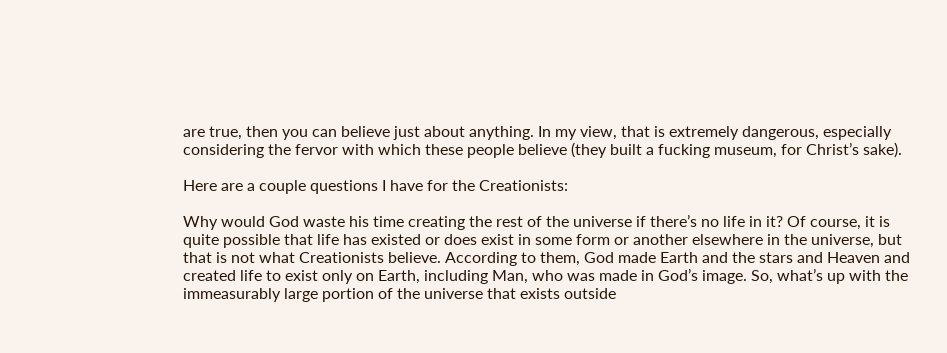are true, then you can believe just about anything. In my view, that is extremely dangerous, especially considering the fervor with which these people believe (they built a fucking museum, for Christ’s sake).

Here are a couple questions I have for the Creationists:

Why would God waste his time creating the rest of the universe if there’s no life in it? Of course, it is quite possible that life has existed or does exist in some form or another elsewhere in the universe, but that is not what Creationists believe. According to them, God made Earth and the stars and Heaven and created life to exist only on Earth, including Man, who was made in God’s image. So, what’s up with the immeasurably large portion of the universe that exists outside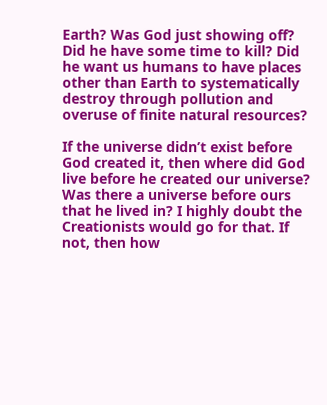Earth? Was God just showing off? Did he have some time to kill? Did he want us humans to have places other than Earth to systematically destroy through pollution and overuse of finite natural resources?

If the universe didn’t exist before God created it, then where did God live before he created our universe? Was there a universe before ours that he lived in? I highly doubt the Creationists would go for that. If not, then how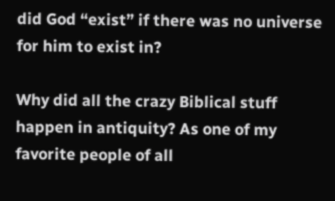did God “exist” if there was no universe for him to exist in?

Why did all the crazy Biblical stuff happen in antiquity? As one of my favorite people of all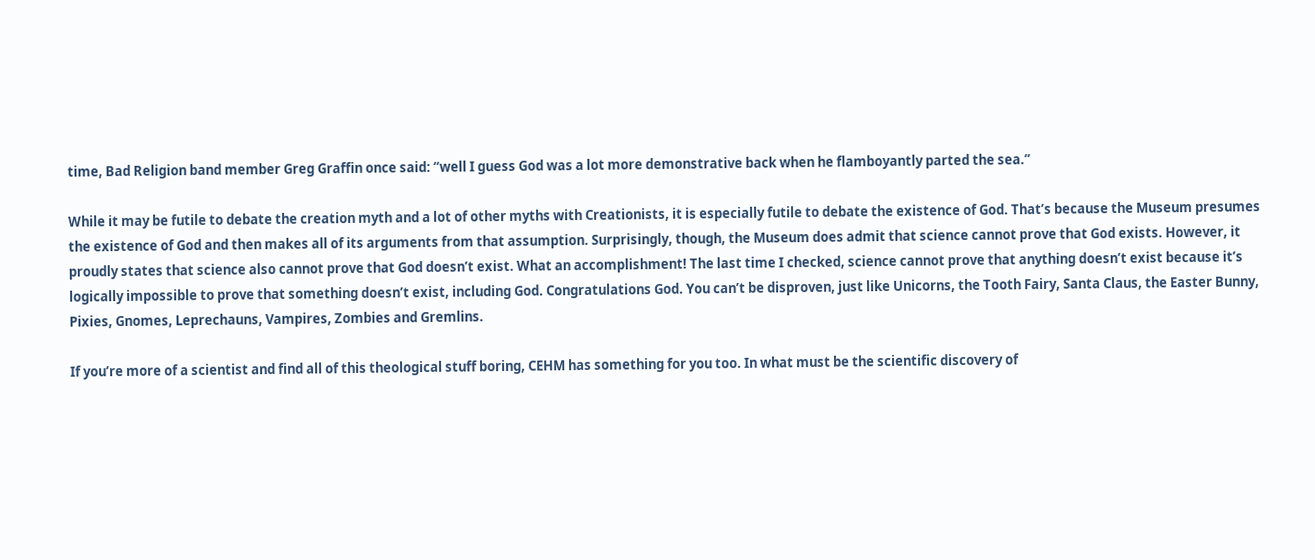time, Bad Religion band member Greg Graffin once said: “well I guess God was a lot more demonstrative back when he flamboyantly parted the sea.”

While it may be futile to debate the creation myth and a lot of other myths with Creationists, it is especially futile to debate the existence of God. That’s because the Museum presumes the existence of God and then makes all of its arguments from that assumption. Surprisingly, though, the Museum does admit that science cannot prove that God exists. However, it proudly states that science also cannot prove that God doesn’t exist. What an accomplishment! The last time I checked, science cannot prove that anything doesn’t exist because it’s logically impossible to prove that something doesn’t exist, including God. Congratulations God. You can’t be disproven, just like Unicorns, the Tooth Fairy, Santa Claus, the Easter Bunny, Pixies, Gnomes, Leprechauns, Vampires, Zombies and Gremlins.

If you’re more of a scientist and find all of this theological stuff boring, CEHM has something for you too. In what must be the scientific discovery of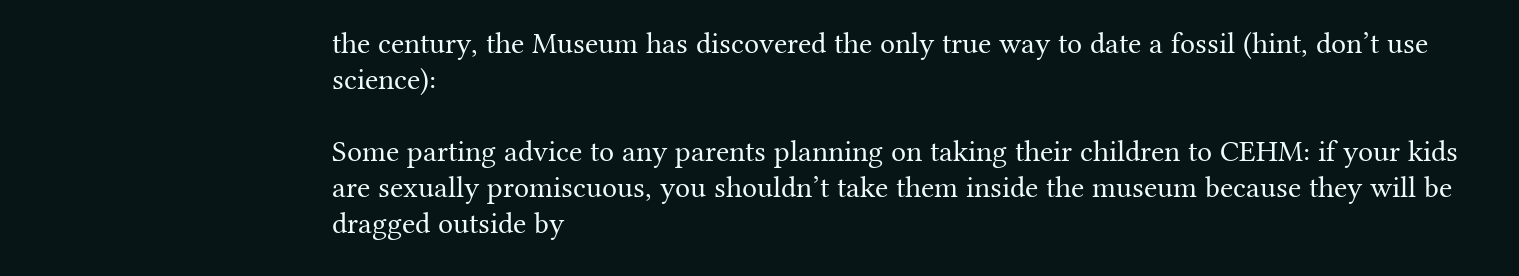the century, the Museum has discovered the only true way to date a fossil (hint, don’t use science):

Some parting advice to any parents planning on taking their children to CEHM: if your kids are sexually promiscuous, you shouldn’t take them inside the museum because they will be dragged outside by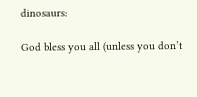dinosaurs:

God bless you all (unless you don’t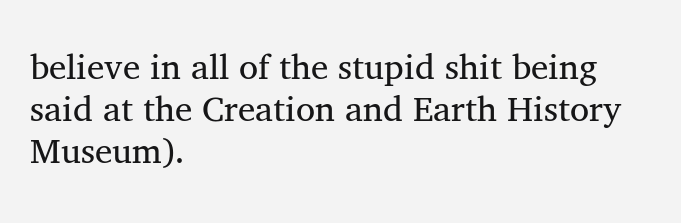believe in all of the stupid shit being said at the Creation and Earth History Museum).